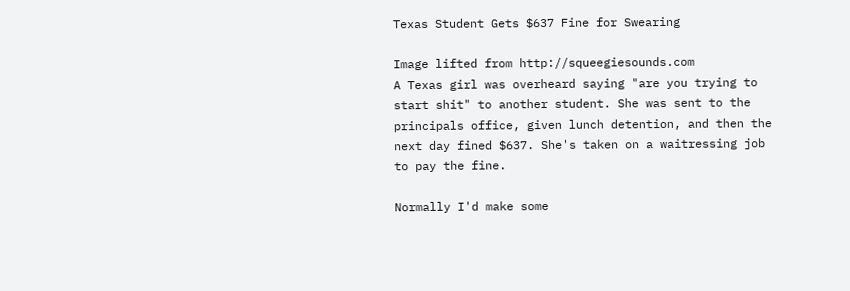Texas Student Gets $637 Fine for Swearing

Image lifted from http://squeegiesounds.com
A Texas girl was overheard saying "are you trying to start shit" to another student. She was sent to the principals office, given lunch detention, and then the next day fined $637. She's taken on a waitressing job to pay the fine.

Normally I'd make some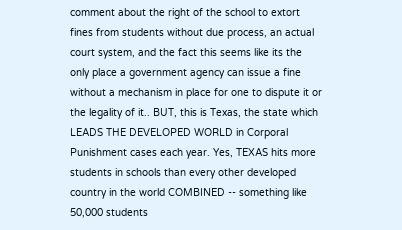comment about the right of the school to extort fines from students without due process, an actual court system, and the fact this seems like its the only place a government agency can issue a fine without a mechanism in place for one to dispute it or the legality of it.. BUT, this is Texas, the state which LEADS THE DEVELOPED WORLD in Corporal Punishment cases each year. Yes, TEXAS hits more students in schools than every other developed country in the world COMBINED -- something like 50,000 students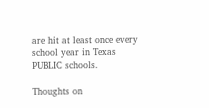are hit at least once every school year in Texas PUBLIC schools.

Thoughts on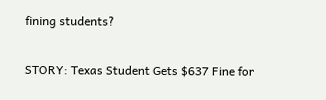fining students?

STORY: Texas Student Gets $637 Fine for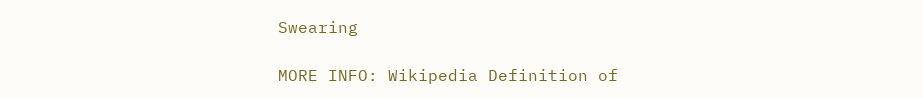Swearing

MORE INFO: Wikipedia Definition of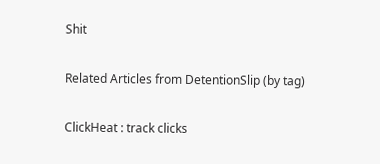Shit

Related Articles from DetentionSlip (by tag)

ClickHeat : track clicks